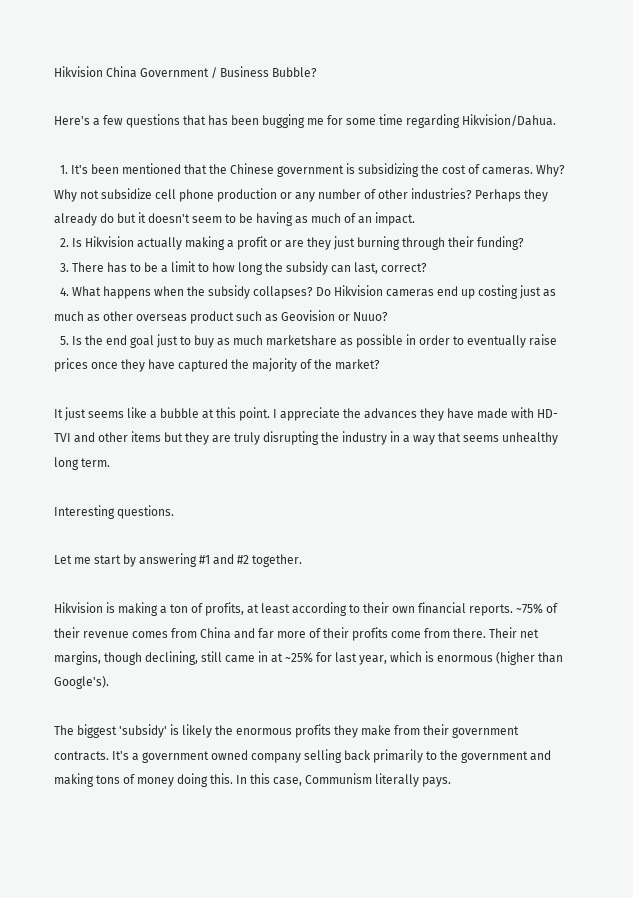Hikvision China Government / Business Bubble?

Here's a few questions that has been bugging me for some time regarding Hikvision/Dahua.

  1. It's been mentioned that the Chinese government is subsidizing the cost of cameras. Why? Why not subsidize cell phone production or any number of other industries? Perhaps they already do but it doesn't seem to be having as much of an impact.
  2. Is Hikvision actually making a profit or are they just burning through their funding?
  3. There has to be a limit to how long the subsidy can last, correct?
  4. What happens when the subsidy collapses? Do Hikvision cameras end up costing just as much as other overseas product such as Geovision or Nuuo?
  5. Is the end goal just to buy as much marketshare as possible in order to eventually raise prices once they have captured the majority of the market?

It just seems like a bubble at this point. I appreciate the advances they have made with HD-TVI and other items but they are truly disrupting the industry in a way that seems unhealthy long term.

Interesting questions.

Let me start by answering #1 and #2 together.

Hikvision is making a ton of profits, at least according to their own financial reports. ~75% of their revenue comes from China and far more of their profits come from there. Their net margins, though declining, still came in at ~25% for last year, which is enormous (higher than Google's).

The biggest 'subsidy' is likely the enormous profits they make from their government contracts. It's a government owned company selling back primarily to the government and making tons of money doing this. In this case, Communism literally pays.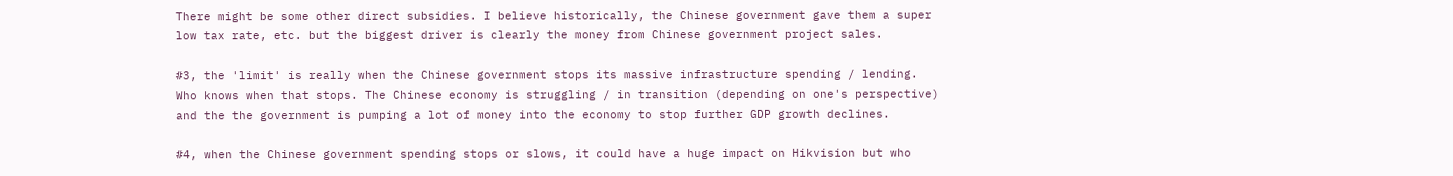There might be some other direct subsidies. I believe historically, the Chinese government gave them a super low tax rate, etc. but the biggest driver is clearly the money from Chinese government project sales.

#3, the 'limit' is really when the Chinese government stops its massive infrastructure spending / lending. Who knows when that stops. The Chinese economy is struggling / in transition (depending on one's perspective) and the the government is pumping a lot of money into the economy to stop further GDP growth declines.

#4, when the Chinese government spending stops or slows, it could have a huge impact on Hikvision but who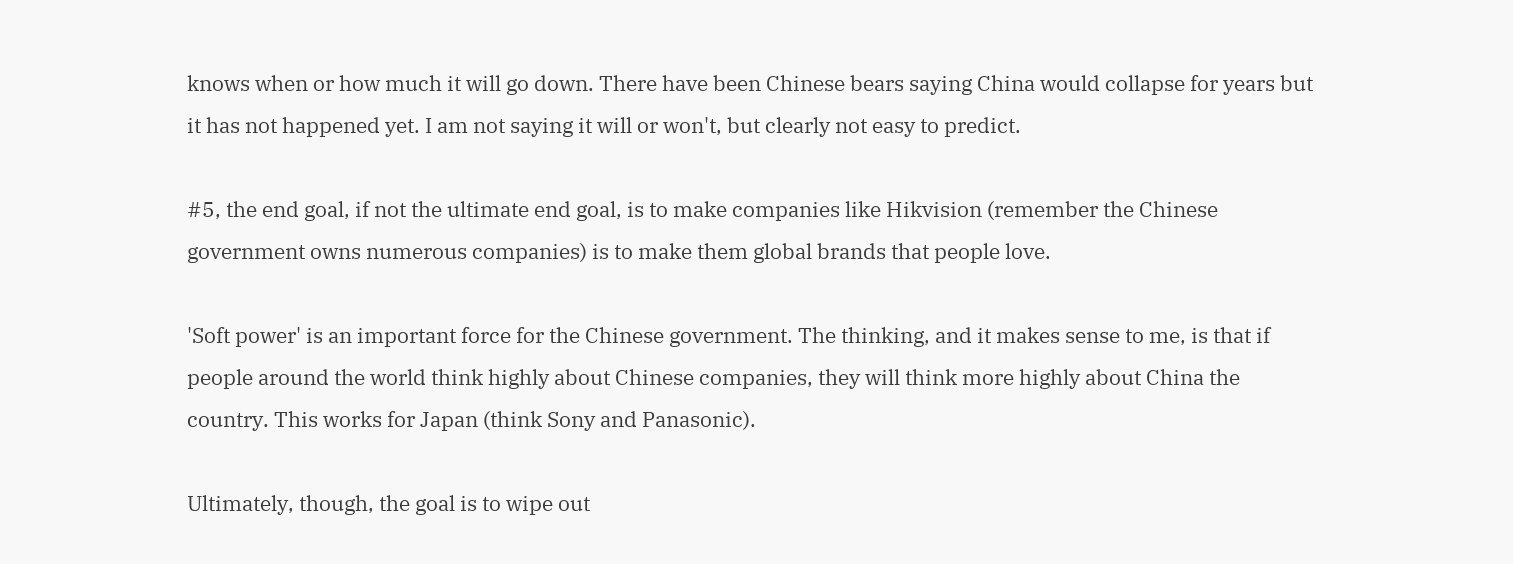knows when or how much it will go down. There have been Chinese bears saying China would collapse for years but it has not happened yet. I am not saying it will or won't, but clearly not easy to predict.

#5, the end goal, if not the ultimate end goal, is to make companies like Hikvision (remember the Chinese government owns numerous companies) is to make them global brands that people love.

'Soft power' is an important force for the Chinese government. The thinking, and it makes sense to me, is that if people around the world think highly about Chinese companies, they will think more highly about China the country. This works for Japan (think Sony and Panasonic).

Ultimately, though, the goal is to wipe out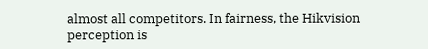almost all competitors. In fairness, the Hikvision perception is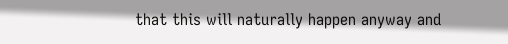that this will naturally happen anyway and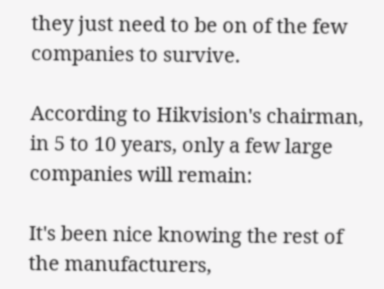they just need to be on of the few companies to survive.

According to Hikvision's chairman, in 5 to 10 years, only a few large companies will remain:

It's been nice knowing the rest of the manufacturers,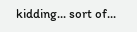kidding... sort of...